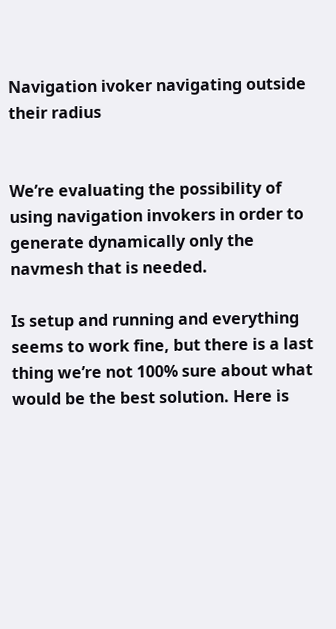Navigation ivoker navigating outside their radius


We’re evaluating the possibility of using navigation invokers in order to generate dynamically only the navmesh that is needed.

Is setup and running and everything seems to work fine, but there is a last thing we’re not 100% sure about what would be the best solution. Here is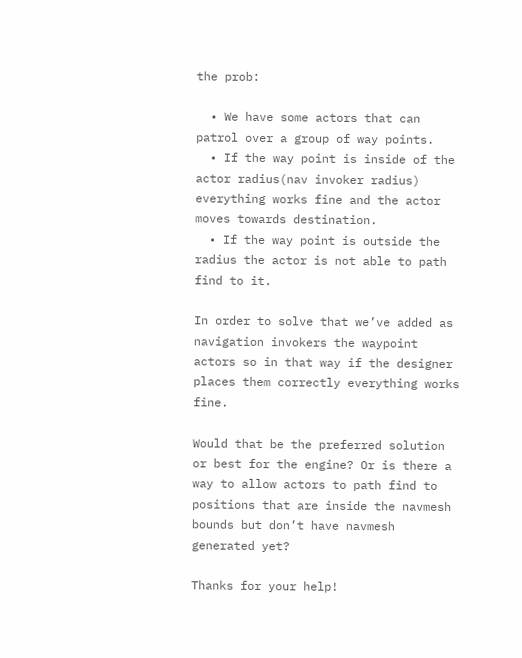the prob:

  • We have some actors that can patrol over a group of way points.
  • If the way point is inside of the actor radius(nav invoker radius) everything works fine and the actor moves towards destination.
  • If the way point is outside the radius the actor is not able to path find to it.

In order to solve that we’ve added as navigation invokers the waypoint actors so in that way if the designer places them correctly everything works fine.

Would that be the preferred solution or best for the engine? Or is there a way to allow actors to path find to positions that are inside the navmesh bounds but don’t have navmesh generated yet?

Thanks for your help!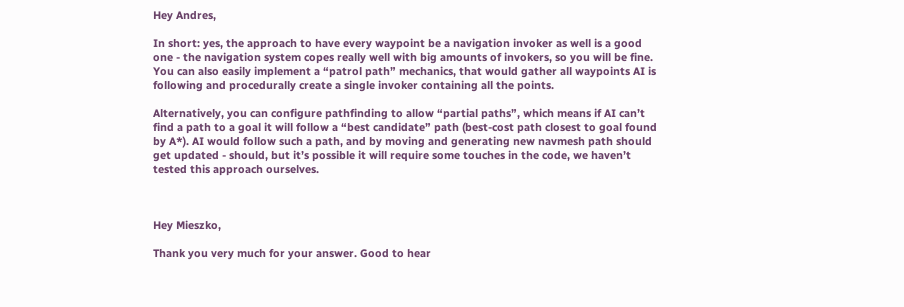Hey Andres,

In short: yes, the approach to have every waypoint be a navigation invoker as well is a good one - the navigation system copes really well with big amounts of invokers, so you will be fine. You can also easily implement a “patrol path” mechanics, that would gather all waypoints AI is following and procedurally create a single invoker containing all the points.

Alternatively, you can configure pathfinding to allow “partial paths”, which means if AI can’t find a path to a goal it will follow a “best candidate” path (best-cost path closest to goal found by A*). AI would follow such a path, and by moving and generating new navmesh path should get updated - should, but it’s possible it will require some touches in the code, we haven’t tested this approach ourselves.



Hey Mieszko,

Thank you very much for your answer. Good to hear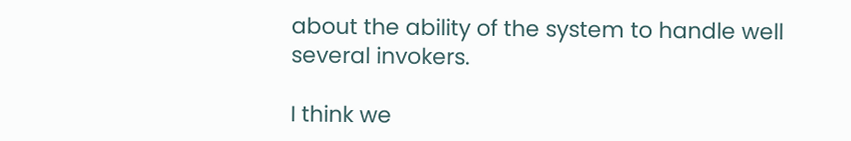about the ability of the system to handle well several invokers.

I think we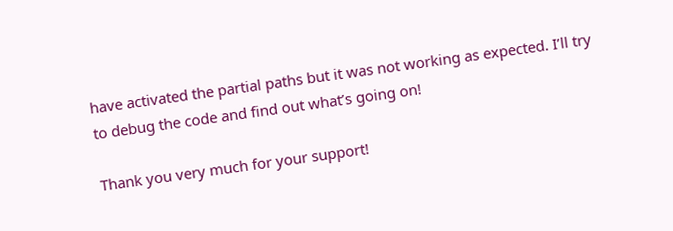have activated the partial paths but it was not working as expected. I’ll try to debug the code and find out what’s going on!

Thank you very much for your support!